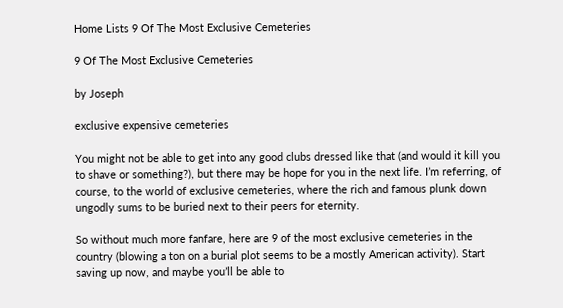Home Lists 9 Of The Most Exclusive Cemeteries

9 Of The Most Exclusive Cemeteries

by Joseph

exclusive expensive cemeteries

You might not be able to get into any good clubs dressed like that (and would it kill you to shave or something?), but there may be hope for you in the next life. I’m referring, of course, to the world of exclusive cemeteries, where the rich and famous plunk down ungodly sums to be buried next to their peers for eternity.

So without much more fanfare, here are 9 of the most exclusive cemeteries in the country (blowing a ton on a burial plot seems to be a mostly American activity). Start saving up now, and maybe you’ll be able to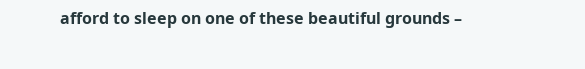afford to sleep on one of these beautiful grounds –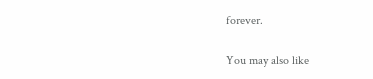forever.

You may also like